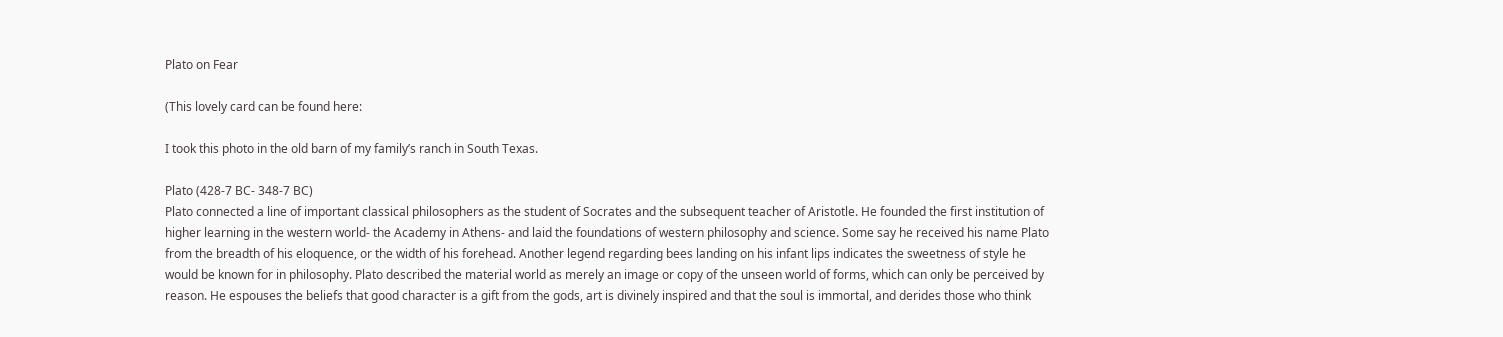Plato on Fear

(This lovely card can be found here:

I took this photo in the old barn of my family’s ranch in South Texas.

Plato (428-7 BC- 348-7 BC)
Plato connected a line of important classical philosophers as the student of Socrates and the subsequent teacher of Aristotle. He founded the first institution of higher learning in the western world- the Academy in Athens- and laid the foundations of western philosophy and science. Some say he received his name Plato from the breadth of his eloquence, or the width of his forehead. Another legend regarding bees landing on his infant lips indicates the sweetness of style he would be known for in philosophy. Plato described the material world as merely an image or copy of the unseen world of forms, which can only be perceived by reason. He espouses the beliefs that good character is a gift from the gods, art is divinely inspired and that the soul is immortal, and derides those who think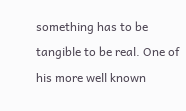something has to be tangible to be real. One of his more well known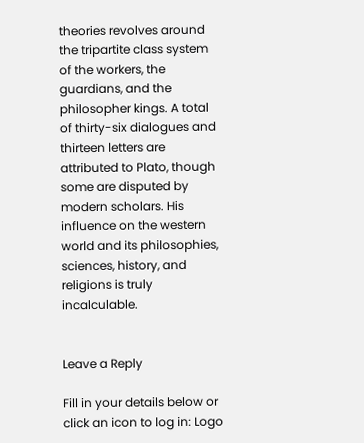theories revolves around the tripartite class system of the workers, the guardians, and the philosopher kings. A total of thirty-six dialogues and thirteen letters are attributed to Plato, though some are disputed by modern scholars. His influence on the western world and its philosophies, sciences, history, and religions is truly incalculable.


Leave a Reply

Fill in your details below or click an icon to log in: Logo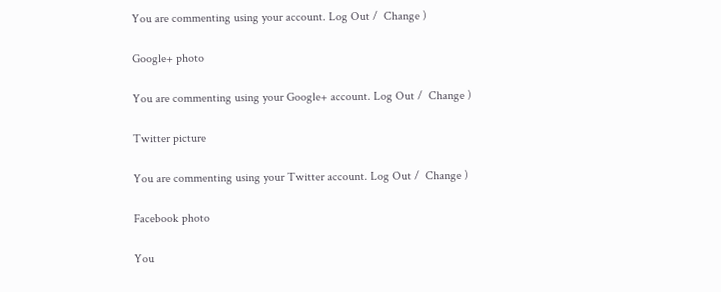You are commenting using your account. Log Out /  Change )

Google+ photo

You are commenting using your Google+ account. Log Out /  Change )

Twitter picture

You are commenting using your Twitter account. Log Out /  Change )

Facebook photo

You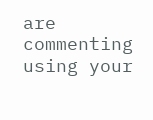are commenting using your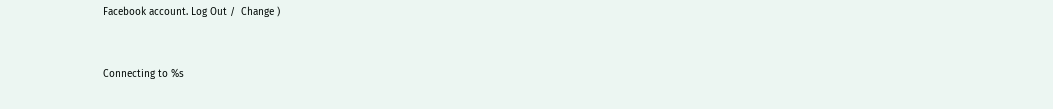Facebook account. Log Out /  Change )


Connecting to %s